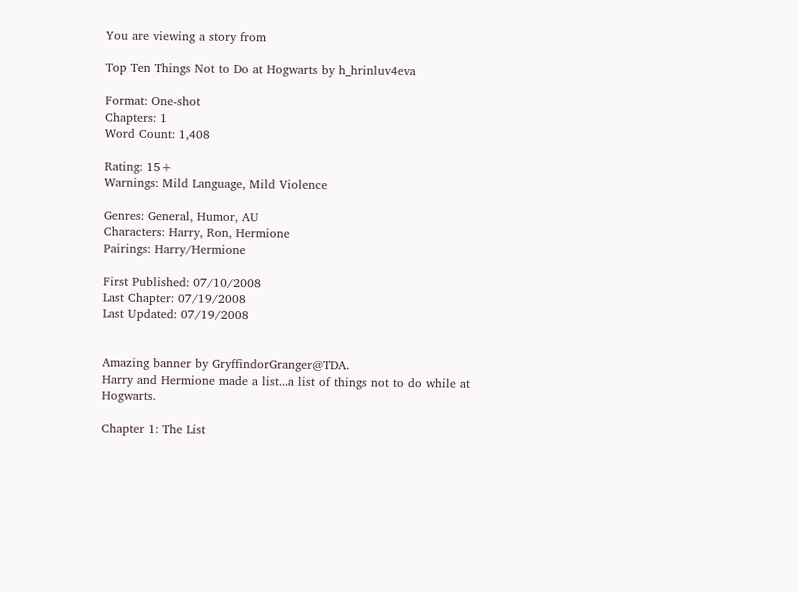You are viewing a story from

Top Ten Things Not to Do at Hogwarts by h_hrinluv4eva

Format: One-shot
Chapters: 1
Word Count: 1,408

Rating: 15+
Warnings: Mild Language, Mild Violence

Genres: General, Humor, AU
Characters: Harry, Ron, Hermione
Pairings: Harry/Hermione

First Published: 07/10/2008
Last Chapter: 07/19/2008
Last Updated: 07/19/2008


Amazing banner by GryffindorGranger@TDA.
Harry and Hermione made a list...a list of things not to do while at Hogwarts.

Chapter 1: The List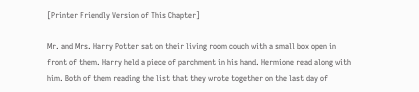[Printer Friendly Version of This Chapter]

Mr. and Mrs. Harry Potter sat on their living room couch with a small box open in front of them. Harry held a piece of parchment in his hand. Hermione read along with him. Both of them reading the list that they wrote together on the last day of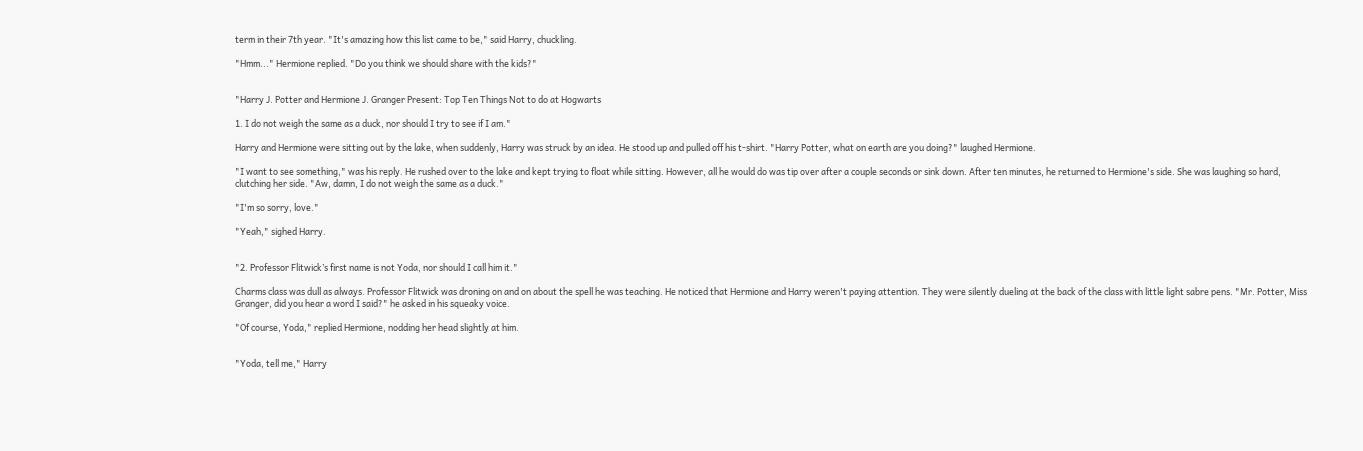term in their 7th year. "It's amazing how this list came to be," said Harry, chuckling.

"Hmm..." Hermione replied. "Do you think we should share with the kids?"


"Harry J. Potter and Hermione J. Granger Present: Top Ten Things Not to do at Hogwarts

1. I do not weigh the same as a duck, nor should I try to see if I am."

Harry and Hermione were sitting out by the lake, when suddenly, Harry was struck by an idea. He stood up and pulled off his t-shirt. "Harry Potter, what on earth are you doing?" laughed Hermione.

"I want to see something," was his reply. He rushed over to the lake and kept trying to float while sitting. However, all he would do was tip over after a couple seconds or sink down. After ten minutes, he returned to Hermione's side. She was laughing so hard, clutching her side. "Aw, damn, I do not weigh the same as a duck."

"I'm so sorry, love."

"Yeah," sighed Harry.


"2. Professor Flitwick’s first name is not Yoda, nor should I call him it."

Charms class was dull as always. Professor Flitwick was droning on and on about the spell he was teaching. He noticed that Hermione and Harry weren't paying attention. They were silently dueling at the back of the class with little light sabre pens. "Mr. Potter, Miss Granger, did you hear a word I said?" he asked in his squeaky voice.

"Of course, Yoda," replied Hermione, nodding her head slightly at him.


"Yoda, tell me," Harry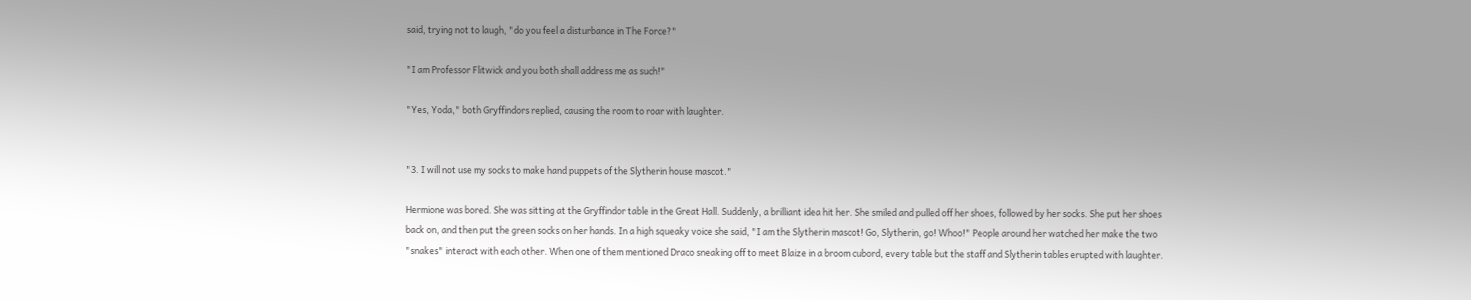said, trying not to laugh, "do you feel a disturbance in The Force?"

"I am Professor Flitwick and you both shall address me as such!"

"Yes, Yoda," both Gryffindors replied, causing the room to roar with laughter.


"3. I will not use my socks to make hand puppets of the Slytherin house mascot."

Hermione was bored. She was sitting at the Gryffindor table in the Great Hall. Suddenly, a brilliant idea hit her. She smiled and pulled off her shoes, followed by her socks. She put her shoes back on, and then put the green socks on her hands. In a high squeaky voice she said, "I am the Slytherin mascot! Go, Slytherin, go! Whoo!" People around her watched her make the two "snakes" interact with each other. When one of them mentioned Draco sneaking off to meet Blaize in a broom cubord, every table but the staff and Slytherin tables erupted with laughter.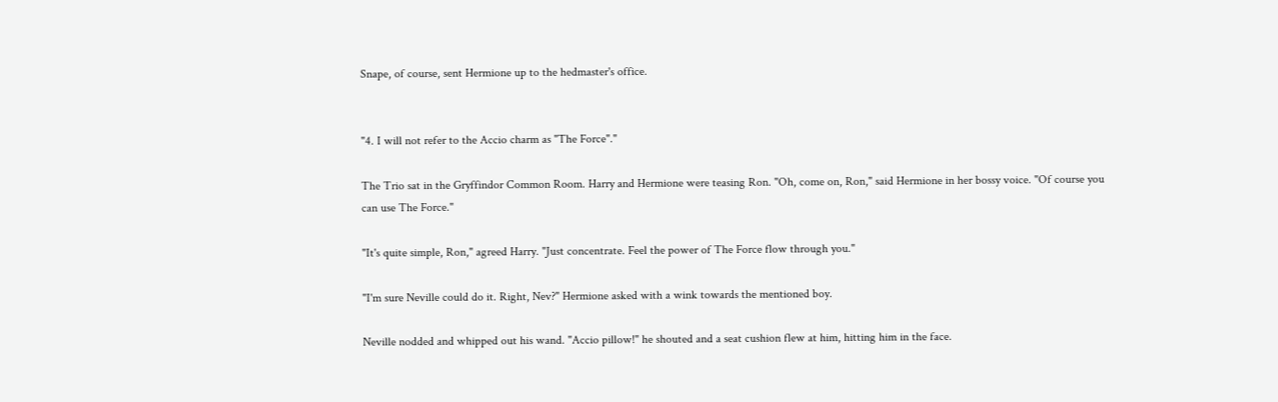Snape, of course, sent Hermione up to the hedmaster's office.


"4. I will not refer to the Accio charm as "The Force"."

The Trio sat in the Gryffindor Common Room. Harry and Hermione were teasing Ron. "Oh, come on, Ron," said Hermione in her bossy voice. "Of course you can use The Force."

"It's quite simple, Ron," agreed Harry. "Just concentrate. Feel the power of The Force flow through you."

"I'm sure Neville could do it. Right, Nev?" Hermione asked with a wink towards the mentioned boy.

Neville nodded and whipped out his wand. "Accio pillow!" he shouted and a seat cushion flew at him, hitting him in the face.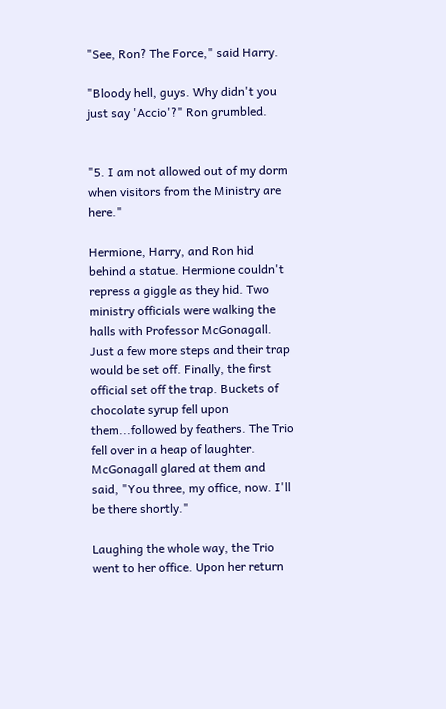"See, Ron? The Force," said Harry.

"Bloody hell, guys. Why didn't you just say 'Accio'?" Ron grumbled.


"5. I am not allowed out of my dorm when visitors from the Ministry are here."

Hermione, Harry, and Ron hid behind a statue. Hermione couldn't repress a giggle as they hid. Two ministry officials were walking the halls with Professor McGonagall. Just a few more steps and their trap would be set off. Finally, the first official set off the trap. Buckets of chocolate syrup fell upon them...followed by feathers. The Trio fell over in a heap of laughter. McGonagall glared at them and said, "You three, my office, now. I'll be there shortly."

Laughing the whole way, the Trio went to her office. Upon her return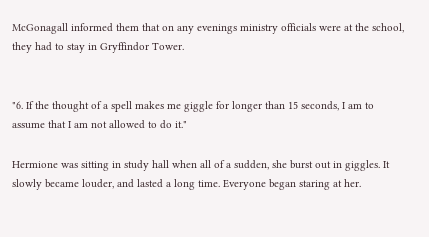McGonagall informed them that on any evenings ministry officials were at the school, they had to stay in Gryffindor Tower.


"6. If the thought of a spell makes me giggle for longer than 15 seconds, I am to assume that I am not allowed to do it."

Hermione was sitting in study hall when all of a sudden, she burst out in giggles. It slowly became louder, and lasted a long time. Everyone began staring at her.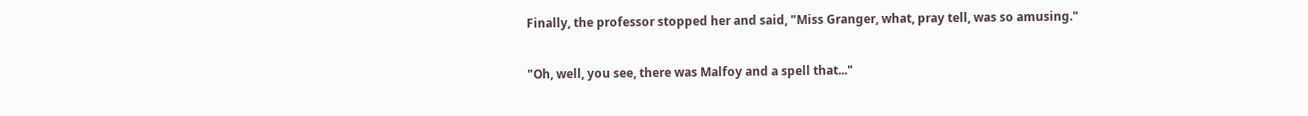Finally, the professor stopped her and said, "Miss Granger, what, pray tell, was so amusing."

"Oh, well, you see, there was Malfoy and a spell that..."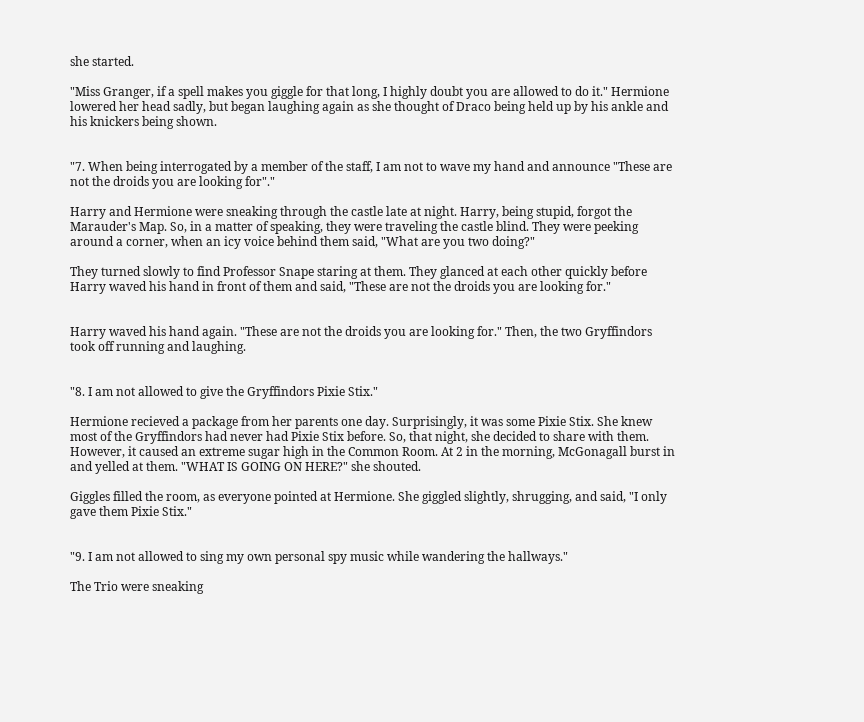she started.

"Miss Granger, if a spell makes you giggle for that long, I highly doubt you are allowed to do it." Hermione lowered her head sadly, but began laughing again as she thought of Draco being held up by his ankle and his knickers being shown.


"7. When being interrogated by a member of the staff, I am not to wave my hand and announce "These are not the droids you are looking for"."

Harry and Hermione were sneaking through the castle late at night. Harry, being stupid, forgot the Marauder's Map. So, in a matter of speaking, they were traveling the castle blind. They were peeking around a corner, when an icy voice behind them said, "What are you two doing?"

They turned slowly to find Professor Snape staring at them. They glanced at each other quickly before Harry waved his hand in front of them and said, "These are not the droids you are looking for."


Harry waved his hand again. "These are not the droids you are looking for." Then, the two Gryffindors took off running and laughing.


"8. I am not allowed to give the Gryffindors Pixie Stix."

Hermione recieved a package from her parents one day. Surprisingly, it was some Pixie Stix. She knew most of the Gryffindors had never had Pixie Stix before. So, that night, she decided to share with them. However, it caused an extreme sugar high in the Common Room. At 2 in the morning, McGonagall burst in and yelled at them. "WHAT IS GOING ON HERE?" she shouted.

Giggles filled the room, as everyone pointed at Hermione. She giggled slightly, shrugging, and said, "I only gave them Pixie Stix."


"9. I am not allowed to sing my own personal spy music while wandering the hallways."

The Trio were sneaking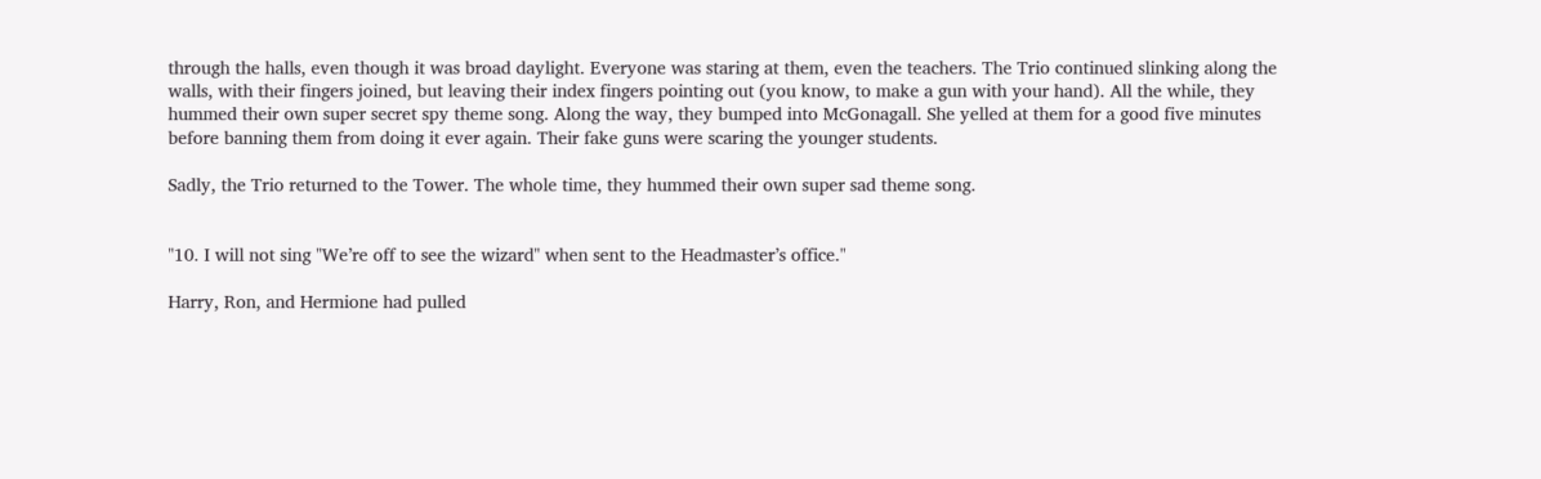through the halls, even though it was broad daylight. Everyone was staring at them, even the teachers. The Trio continued slinking along the walls, with their fingers joined, but leaving their index fingers pointing out (you know, to make a gun with your hand). All the while, they hummed their own super secret spy theme song. Along the way, they bumped into McGonagall. She yelled at them for a good five minutes before banning them from doing it ever again. Their fake guns were scaring the younger students.

Sadly, the Trio returned to the Tower. The whole time, they hummed their own super sad theme song.


"10. I will not sing "We’re off to see the wizard" when sent to the Headmaster’s office."

Harry, Ron, and Hermione had pulled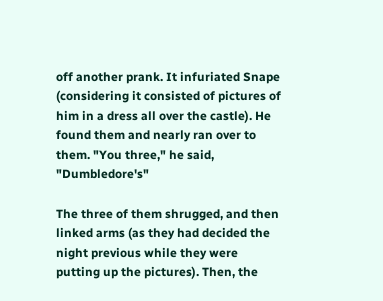off another prank. It infuriated Snape (considering it consisted of pictures of him in a dress all over the castle). He found them and nearly ran over to them. "You three," he said, "Dumbledore's"

The three of them shrugged, and then linked arms (as they had decided the night previous while they were putting up the pictures). Then, the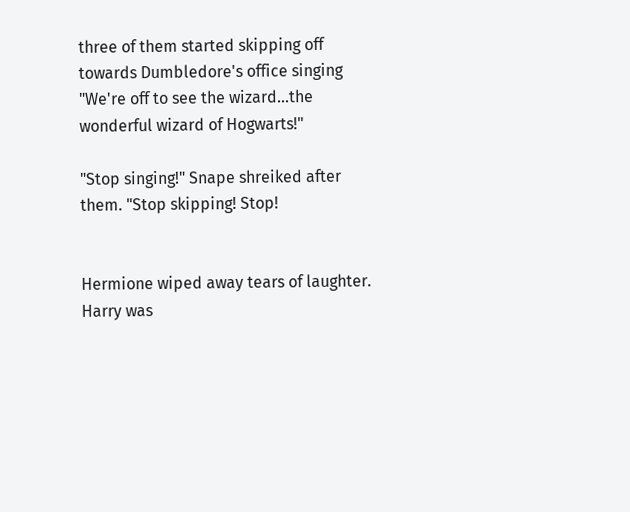three of them started skipping off towards Dumbledore's office singing "We're off to see the wizard...the wonderful wizard of Hogwarts!"

"Stop singing!" Snape shreiked after them. "Stop skipping! Stop!


Hermione wiped away tears of laughter. Harry was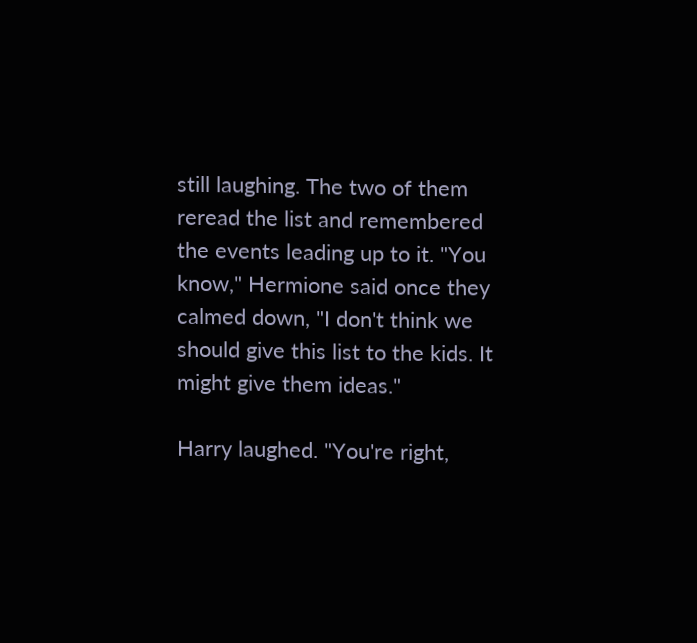still laughing. The two of them reread the list and remembered the events leading up to it. "You know," Hermione said once they calmed down, "I don't think we should give this list to the kids. It might give them ideas."

Harry laughed. "You're right,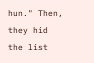hun." Then, they hid the list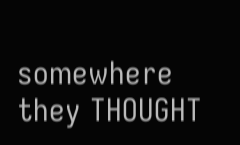somewhere they THOUGHT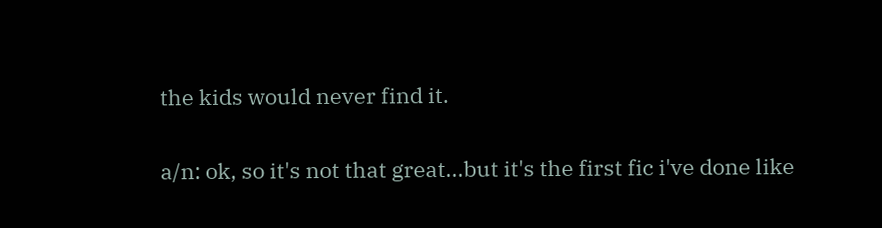the kids would never find it.

a/n: ok, so it's not that great...but it's the first fic i've done like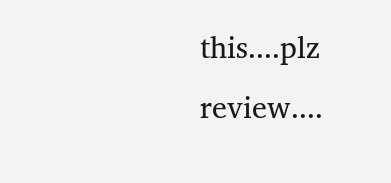this....plz review....